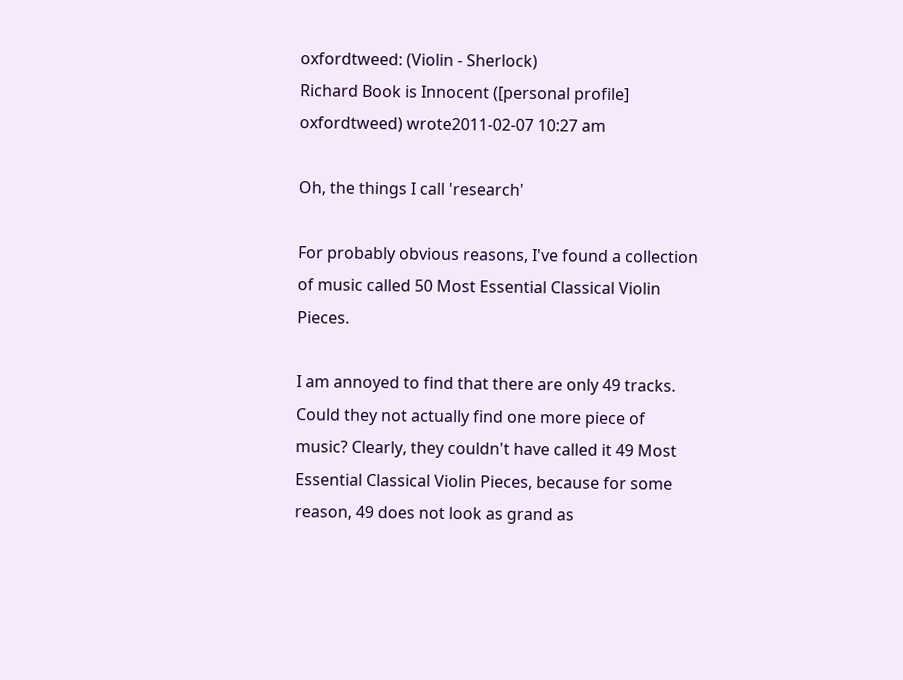oxfordtweed: (Violin - Sherlock)
Richard Book is Innocent ([personal profile] oxfordtweed) wrote2011-02-07 10:27 am

Oh, the things I call 'research'

For probably obvious reasons, I've found a collection of music called 50 Most Essential Classical Violin Pieces.

I am annoyed to find that there are only 49 tracks. Could they not actually find one more piece of music? Clearly, they couldn't have called it 49 Most Essential Classical Violin Pieces, because for some reason, 49 does not look as grand as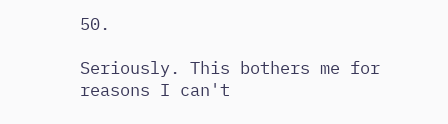50.

Seriously. This bothers me for reasons I can't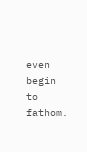even begin to fathom.